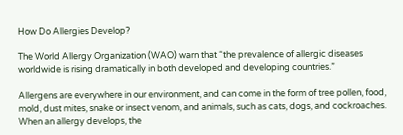How Do Allergies Develop?

The World Allergy Organization (WAO) warn that “the prevalence of allergic diseases worldwide is rising dramatically in both developed and developing countries.”

Allergens are everywhere in our environment, and can come in the form of tree pollen, food, mold, dust mites, snake or insect venom, and animals, such as cats, dogs, and cockroaches. When an allergy develops, the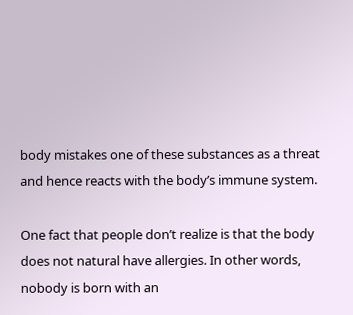body mistakes one of these substances as a threat and hence reacts with the body’s immune system.

One fact that people don’t realize is that the body does not natural have allergies. In other words, nobody is born with an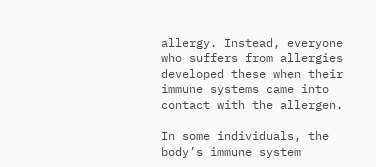allergy. Instead, everyone who suffers from allergies developed these when their immune systems came into contact with the allergen.

In some individuals, the body’s immune system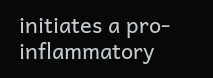initiates a pro-inflammatory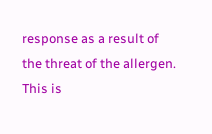response as a result of the threat of the allergen. This is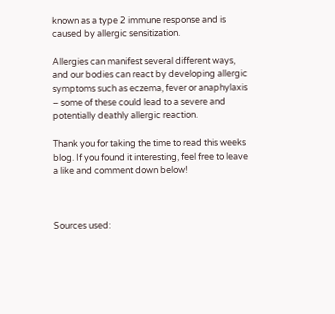known as a type 2 immune response and is caused by allergic sensitization.

Allergies can manifest several different ways, and our bodies can react by developing allergic symptoms such as eczema, fever or anaphylaxis – some of these could lead to a severe and potentially deathly allergic reaction.

Thank you for taking the time to read this weeks blog. If you found it interesting, feel free to leave a like and comment down below!



Sources used: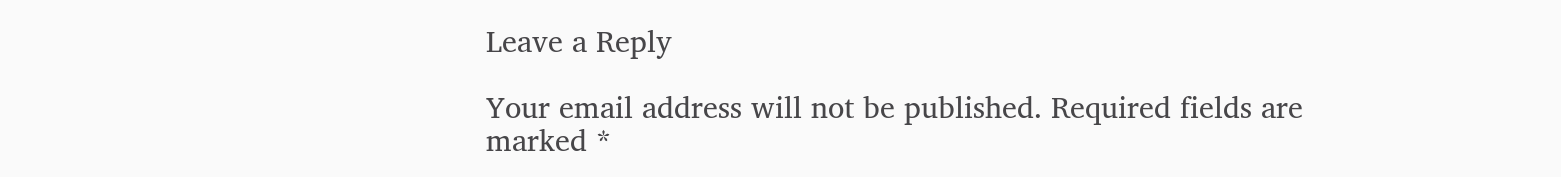Leave a Reply

Your email address will not be published. Required fields are marked *